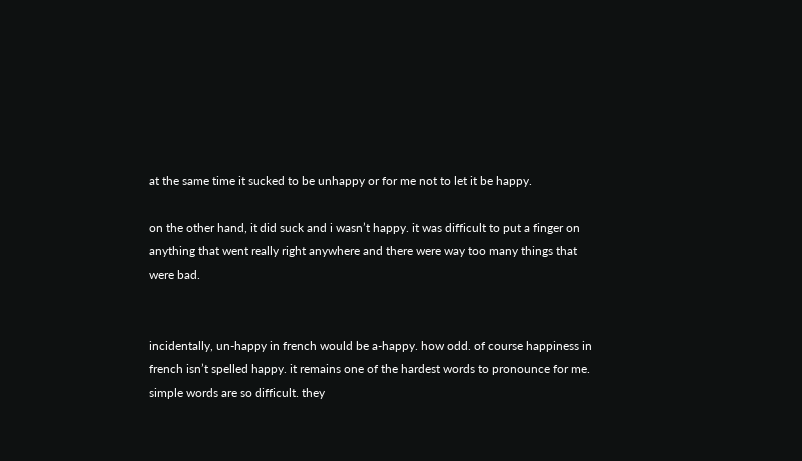at the same time it sucked to be unhappy or for me not to let it be happy.

on the other hand, it did suck and i wasn’t happy. it was difficult to put a finger on anything that went really right anywhere and there were way too many things that were bad.


incidentally, un-happy in french would be a-happy. how odd. of course happiness in french isn’t spelled happy. it remains one of the hardest words to pronounce for me. simple words are so difficult. they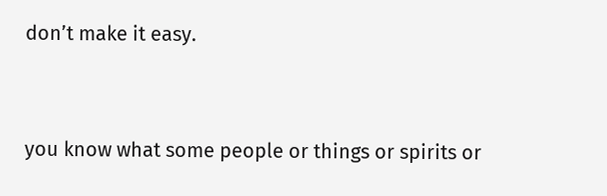don’t make it easy.


you know what some people or things or spirits or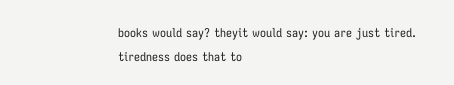books would say? theyit would say: you are just tired. tiredness does that to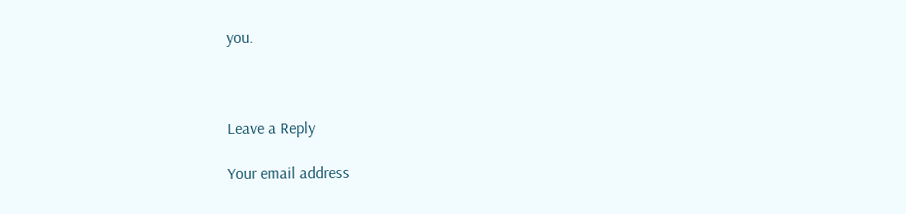you.



Leave a Reply

Your email address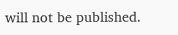will not be published.